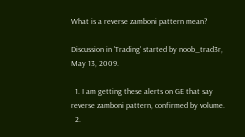What is a reverse zamboni pattern mean?

Discussion in 'Trading' started by noob_trad3r, May 13, 2009.

  1. I am getting these alerts on GE that say reverse zamboni pattern, confirmed by volume.
  2.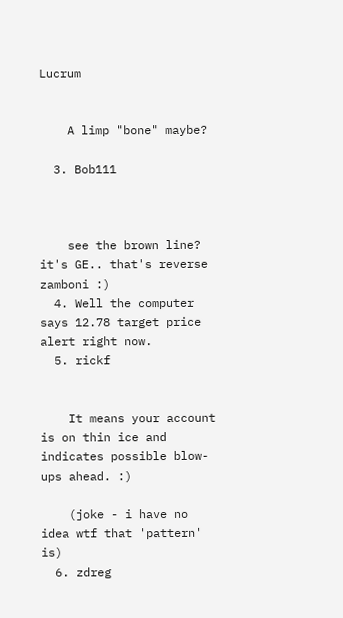Lucrum


    A limp "bone" maybe?

  3. Bob111



    see the brown line? it's GE.. that's reverse zamboni :)
  4. Well the computer says 12.78 target price alert right now.
  5. rickf


    It means your account is on thin ice and indicates possible blow-ups ahead. :)

    (joke - i have no idea wtf that 'pattern' is)
  6. zdreg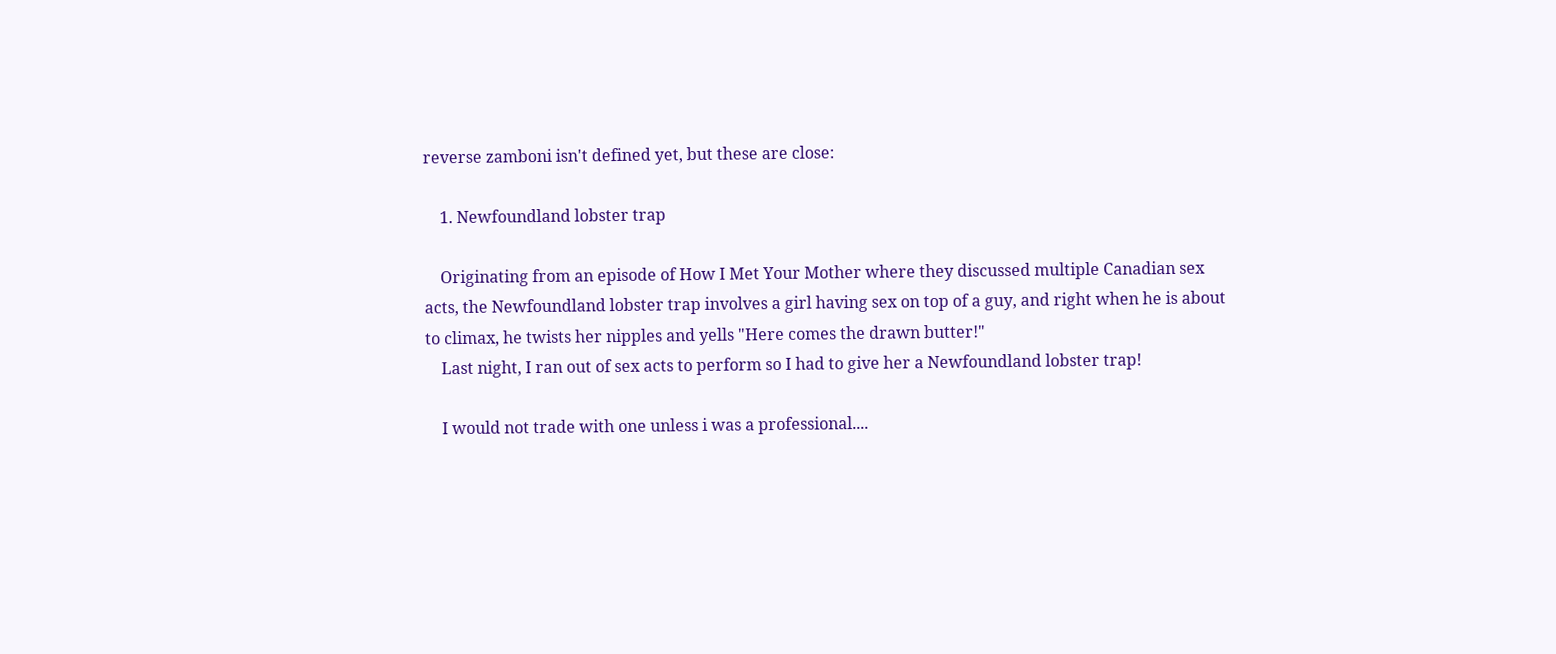reverse zamboni isn't defined yet, but these are close:

    1. Newfoundland lobster trap

    Originating from an episode of How I Met Your Mother where they discussed multiple Canadian sex acts, the Newfoundland lobster trap involves a girl having sex on top of a guy, and right when he is about to climax, he twists her nipples and yells "Here comes the drawn butter!"
    Last night, I ran out of sex acts to perform so I had to give her a Newfoundland lobster trap!

    I would not trade with one unless i was a professional....